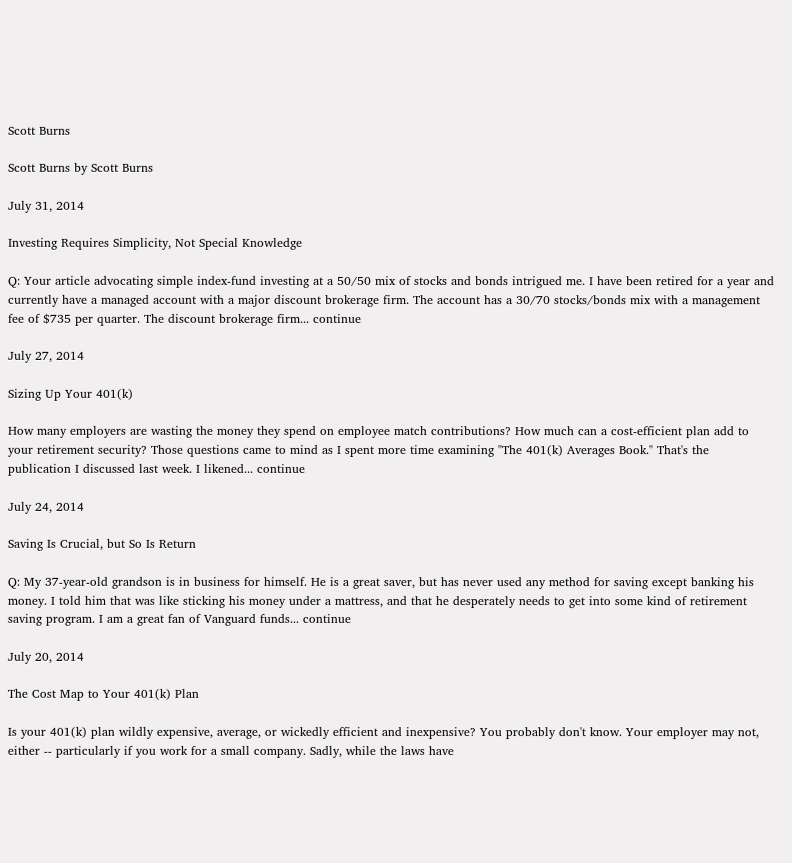Scott Burns

Scott Burns by Scott Burns

July 31, 2014

Investing Requires Simplicity, Not Special Knowledge

Q: Your article advocating simple index-fund investing at a 50/50 mix of stocks and bonds intrigued me. I have been retired for a year and currently have a managed account with a major discount brokerage firm. The account has a 30/70 stocks/bonds mix with a management fee of $735 per quarter. The discount brokerage firm... continue

July 27, 2014

Sizing Up Your 401(k)

How many employers are wasting the money they spend on employee match contributions? How much can a cost-efficient plan add to your retirement security? Those questions came to mind as I spent more time examining "The 401(k) Averages Book." That's the publication I discussed last week. I likened... continue

July 24, 2014

Saving Is Crucial, but So Is Return

Q: My 37-year-old grandson is in business for himself. He is a great saver, but has never used any method for saving except banking his money. I told him that was like sticking his money under a mattress, and that he desperately needs to get into some kind of retirement saving program. I am a great fan of Vanguard funds... continue

July 20, 2014

The Cost Map to Your 401(k) Plan

Is your 401(k) plan wildly expensive, average, or wickedly efficient and inexpensive? You probably don't know. Your employer may not, either -- particularly if you work for a small company. Sadly, while the laws have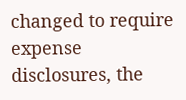changed to require expense disclosures, the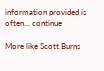information provided is often... continue

More like Scott Burns